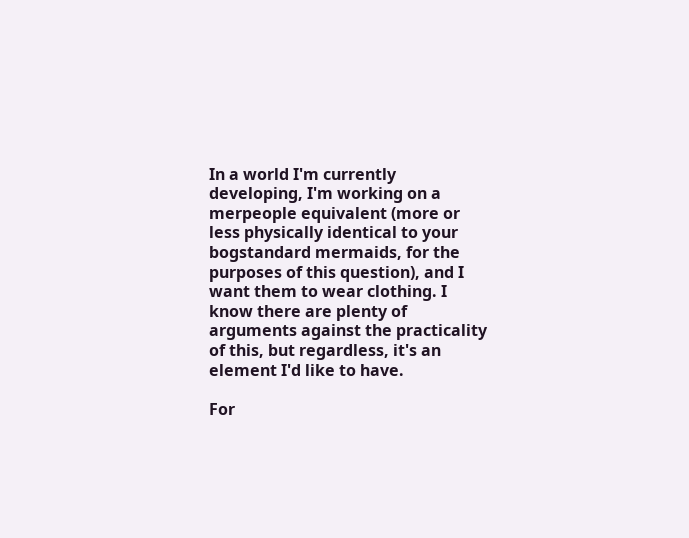In a world I'm currently developing, I'm working on a merpeople equivalent (more or less physically identical to your bogstandard mermaids, for the purposes of this question), and I want them to wear clothing. I know there are plenty of arguments against the practicality of this, but regardless, it's an element I'd like to have.

For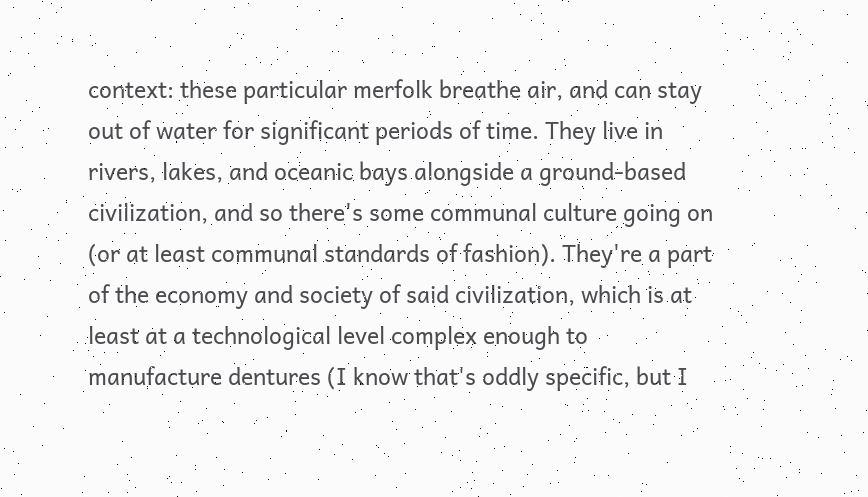context: these particular merfolk breathe air, and can stay out of water for significant periods of time. They live in rivers, lakes, and oceanic bays alongside a ground-based civilization, and so there's some communal culture going on (or at least communal standards of fashion). They're a part of the economy and society of said civilization, which is at least at a technological level complex enough to manufacture dentures (I know that's oddly specific, but I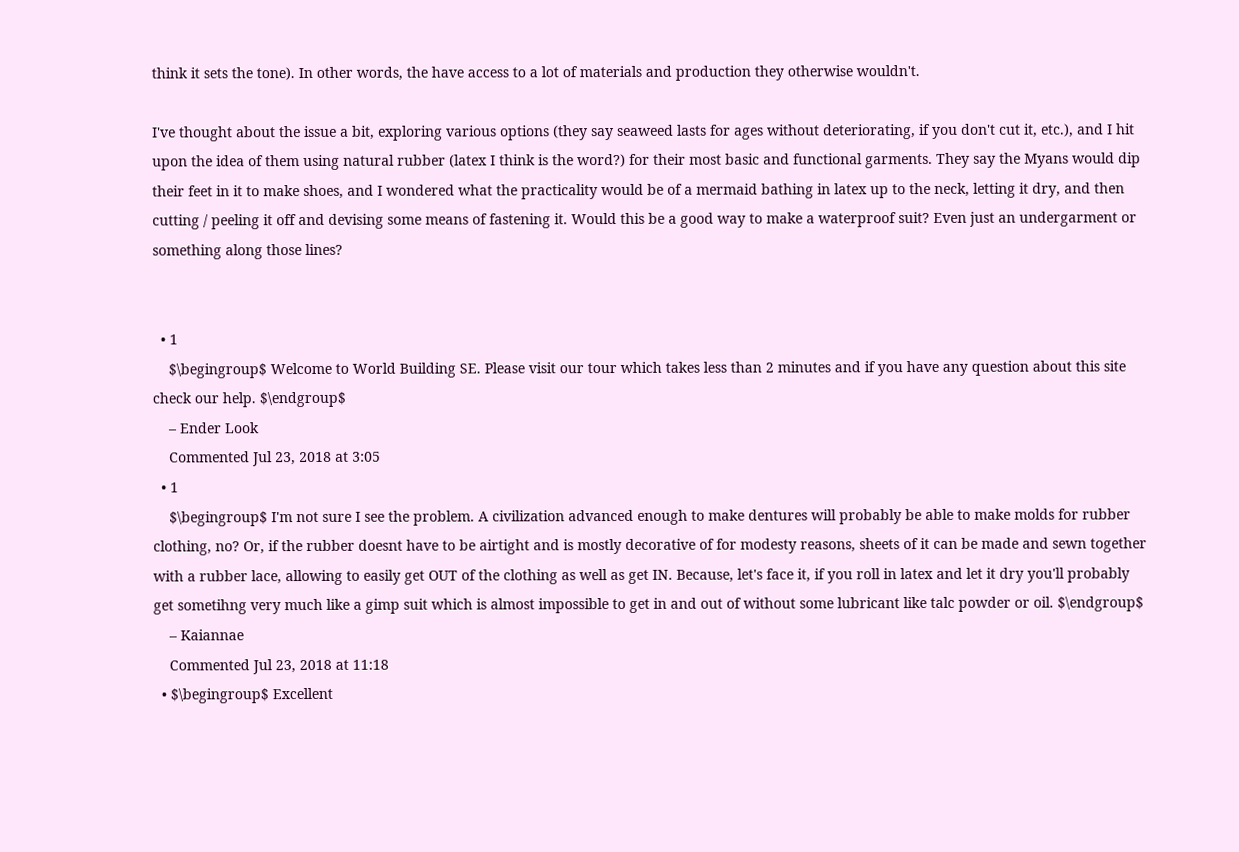think it sets the tone). In other words, the have access to a lot of materials and production they otherwise wouldn't.

I've thought about the issue a bit, exploring various options (they say seaweed lasts for ages without deteriorating, if you don't cut it, etc.), and I hit upon the idea of them using natural rubber (latex I think is the word?) for their most basic and functional garments. They say the Myans would dip their feet in it to make shoes, and I wondered what the practicality would be of a mermaid bathing in latex up to the neck, letting it dry, and then cutting / peeling it off and devising some means of fastening it. Would this be a good way to make a waterproof suit? Even just an undergarment or something along those lines?


  • 1
    $\begingroup$ Welcome to World Building SE. Please visit our tour which takes less than 2 minutes and if you have any question about this site check our help. $\endgroup$
    – Ender Look
    Commented Jul 23, 2018 at 3:05
  • 1
    $\begingroup$ I'm not sure I see the problem. A civilization advanced enough to make dentures will probably be able to make molds for rubber clothing, no? Or, if the rubber doesnt have to be airtight and is mostly decorative of for modesty reasons, sheets of it can be made and sewn together with a rubber lace, allowing to easily get OUT of the clothing as well as get IN. Because, let's face it, if you roll in latex and let it dry you'll probably get sometihng very much like a gimp suit which is almost impossible to get in and out of without some lubricant like talc powder or oil. $\endgroup$
    – Kaiannae
    Commented Jul 23, 2018 at 11:18
  • $\begingroup$ Excellent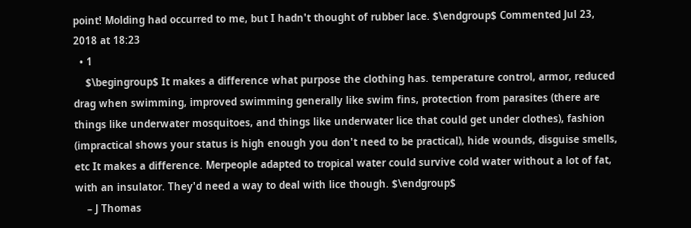point! Molding had occurred to me, but I hadn't thought of rubber lace. $\endgroup$ Commented Jul 23, 2018 at 18:23
  • 1
    $\begingroup$ It makes a difference what purpose the clothing has. temperature control, armor, reduced drag when swimming, improved swimming generally like swim fins, protection from parasites (there are things like underwater mosquitoes, and things like underwater lice that could get under clothes), fashion (impractical shows your status is high enough you don't need to be practical), hide wounds, disguise smells, etc It makes a difference. Merpeople adapted to tropical water could survive cold water without a lot of fat, with an insulator. They'd need a way to deal with lice though. $\endgroup$
    – J Thomas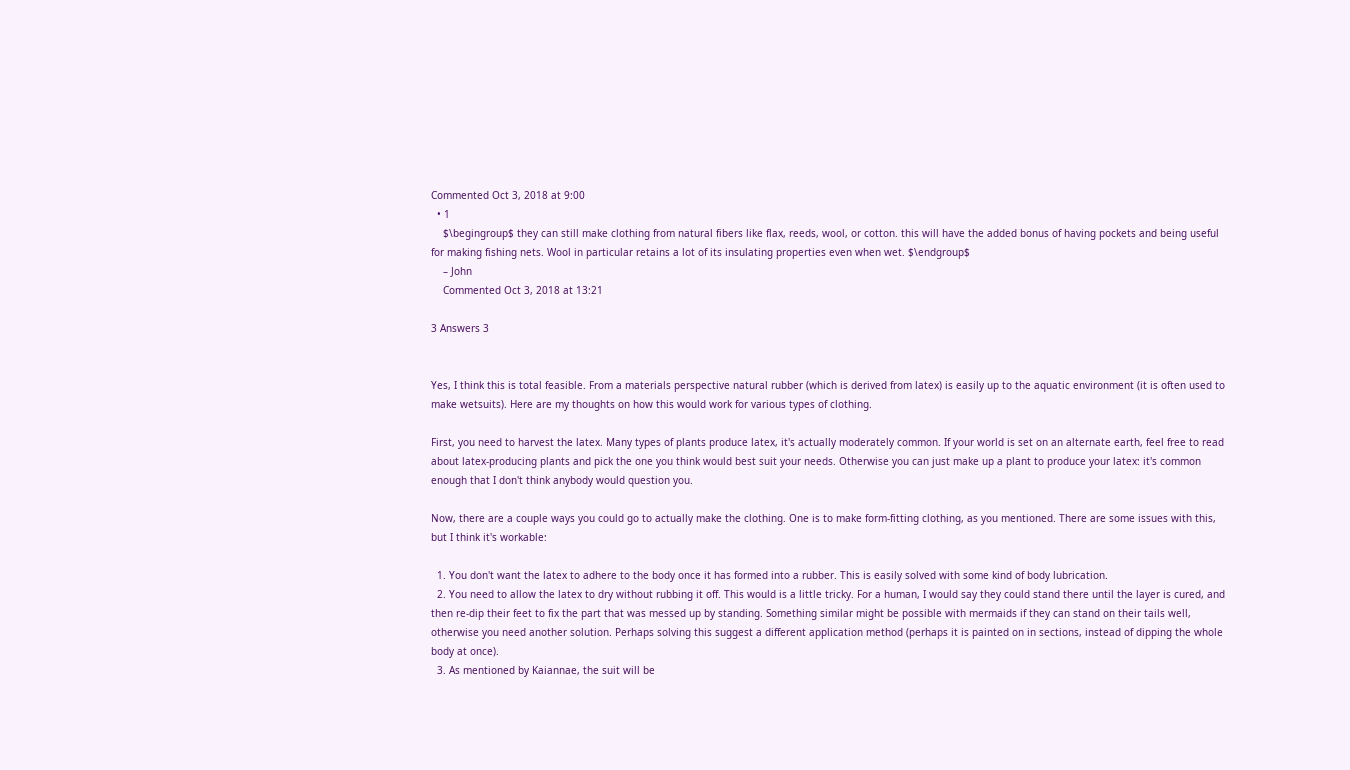Commented Oct 3, 2018 at 9:00
  • 1
    $\begingroup$ they can still make clothing from natural fibers like flax, reeds, wool, or cotton. this will have the added bonus of having pockets and being useful for making fishing nets. Wool in particular retains a lot of its insulating properties even when wet. $\endgroup$
    – John
    Commented Oct 3, 2018 at 13:21

3 Answers 3


Yes, I think this is total feasible. From a materials perspective natural rubber (which is derived from latex) is easily up to the aquatic environment (it is often used to make wetsuits). Here are my thoughts on how this would work for various types of clothing.

First, you need to harvest the latex. Many types of plants produce latex, it's actually moderately common. If your world is set on an alternate earth, feel free to read about latex-producing plants and pick the one you think would best suit your needs. Otherwise you can just make up a plant to produce your latex: it's common enough that I don't think anybody would question you.

Now, there are a couple ways you could go to actually make the clothing. One is to make form-fitting clothing, as you mentioned. There are some issues with this, but I think it's workable:

  1. You don't want the latex to adhere to the body once it has formed into a rubber. This is easily solved with some kind of body lubrication.
  2. You need to allow the latex to dry without rubbing it off. This would is a little tricky. For a human, I would say they could stand there until the layer is cured, and then re-dip their feet to fix the part that was messed up by standing. Something similar might be possible with mermaids if they can stand on their tails well, otherwise you need another solution. Perhaps solving this suggest a different application method (perhaps it is painted on in sections, instead of dipping the whole body at once).
  3. As mentioned by Kaiannae, the suit will be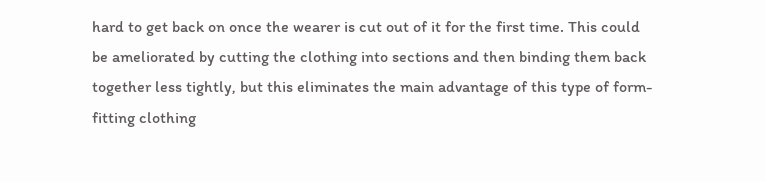hard to get back on once the wearer is cut out of it for the first time. This could be ameliorated by cutting the clothing into sections and then binding them back together less tightly, but this eliminates the main advantage of this type of form-fitting clothing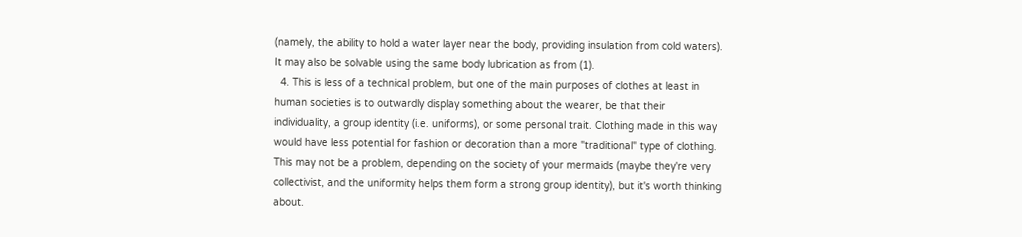(namely, the ability to hold a water layer near the body, providing insulation from cold waters). It may also be solvable using the same body lubrication as from (1).
  4. This is less of a technical problem, but one of the main purposes of clothes at least in human societies is to outwardly display something about the wearer, be that their individuality, a group identity (i.e. uniforms), or some personal trait. Clothing made in this way would have less potential for fashion or decoration than a more "traditional" type of clothing. This may not be a problem, depending on the society of your mermaids (maybe they're very collectivist, and the uniformity helps them form a strong group identity), but it's worth thinking about.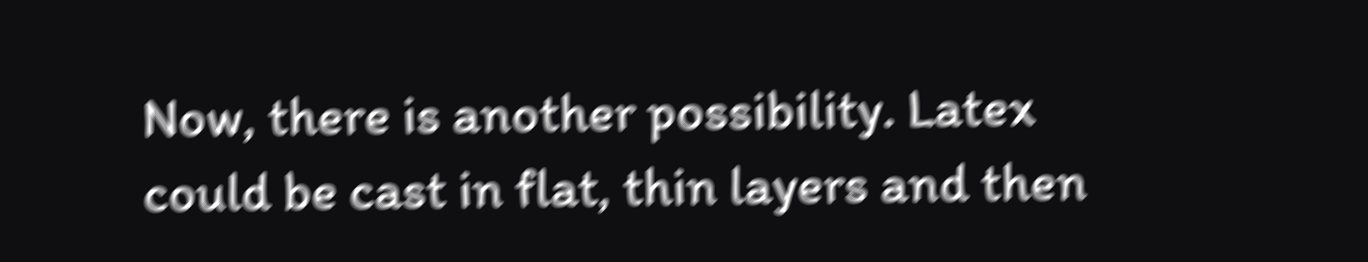Now, there is another possibility. Latex could be cast in flat, thin layers and then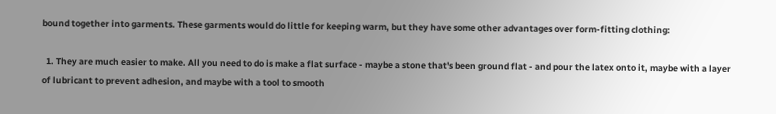bound together into garments. These garments would do little for keeping warm, but they have some other advantages over form-fitting clothing:

  1. They are much easier to make. All you need to do is make a flat surface - maybe a stone that's been ground flat - and pour the latex onto it, maybe with a layer of lubricant to prevent adhesion, and maybe with a tool to smooth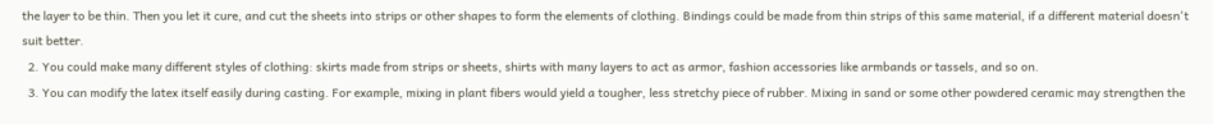the layer to be thin. Then you let it cure, and cut the sheets into strips or other shapes to form the elements of clothing. Bindings could be made from thin strips of this same material, if a different material doesn't suit better.
  2. You could make many different styles of clothing: skirts made from strips or sheets, shirts with many layers to act as armor, fashion accessories like armbands or tassels, and so on.
  3. You can modify the latex itself easily during casting. For example, mixing in plant fibers would yield a tougher, less stretchy piece of rubber. Mixing in sand or some other powdered ceramic may strengthen the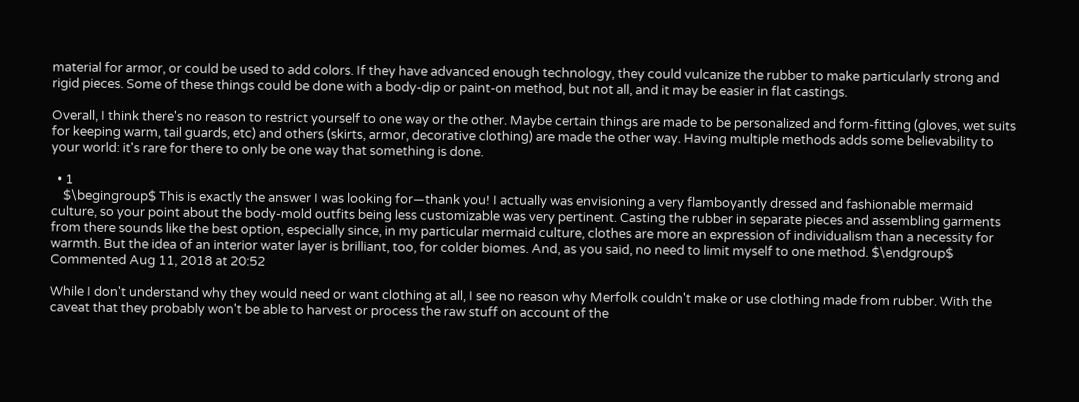material for armor, or could be used to add colors. If they have advanced enough technology, they could vulcanize the rubber to make particularly strong and rigid pieces. Some of these things could be done with a body-dip or paint-on method, but not all, and it may be easier in flat castings.

Overall, I think there's no reason to restrict yourself to one way or the other. Maybe certain things are made to be personalized and form-fitting (gloves, wet suits for keeping warm, tail guards, etc) and others (skirts, armor, decorative clothing) are made the other way. Having multiple methods adds some believability to your world: it's rare for there to only be one way that something is done.

  • 1
    $\begingroup$ This is exactly the answer I was looking for—thank you! I actually was envisioning a very flamboyantly dressed and fashionable mermaid culture, so your point about the body-mold outfits being less customizable was very pertinent. Casting the rubber in separate pieces and assembling garments from there sounds like the best option, especially since, in my particular mermaid culture, clothes are more an expression of individualism than a necessity for warmth. But the idea of an interior water layer is brilliant, too, for colder biomes. And, as you said, no need to limit myself to one method. $\endgroup$ Commented Aug 11, 2018 at 20:52

While I don't understand why they would need or want clothing at all, I see no reason why Merfolk couldn't make or use clothing made from rubber. With the caveat that they probably won't be able to harvest or process the raw stuff on account of the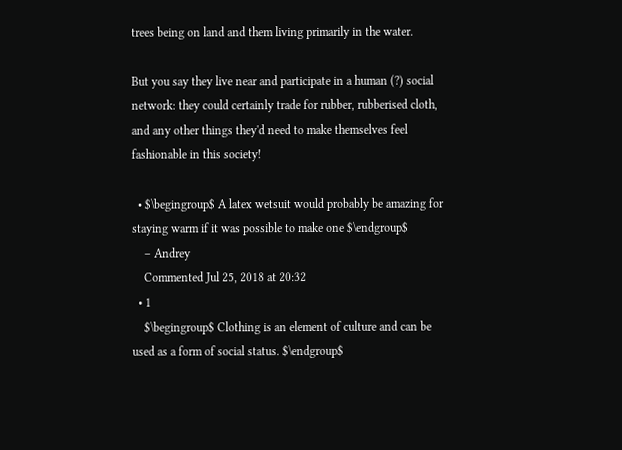trees being on land and them living primarily in the water.

But you say they live near and participate in a human (?) social network: they could certainly trade for rubber, rubberised cloth, and any other things they'd need to make themselves feel fashionable in this society!

  • $\begingroup$ A latex wetsuit would probably be amazing for staying warm if it was possible to make one $\endgroup$
    – Andrey
    Commented Jul 25, 2018 at 20:32
  • 1
    $\begingroup$ Clothing is an element of culture and can be used as a form of social status. $\endgroup$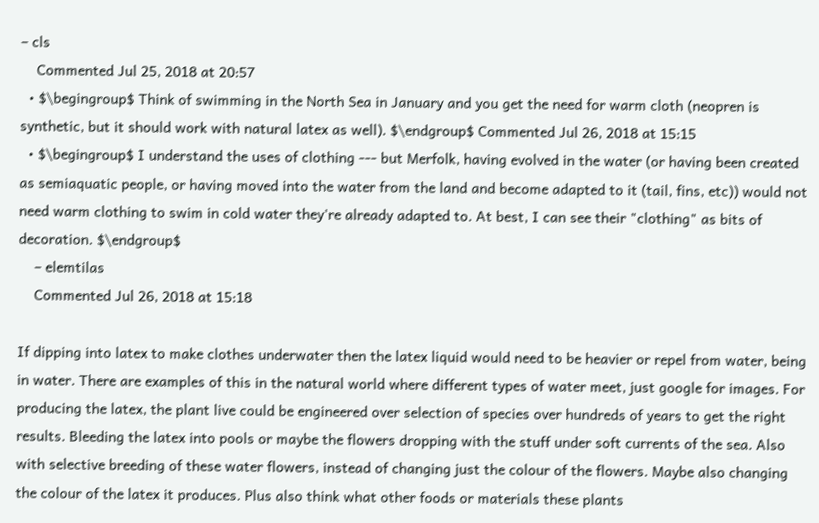– cls
    Commented Jul 25, 2018 at 20:57
  • $\begingroup$ Think of swimming in the North Sea in January and you get the need for warm cloth (neopren is synthetic, but it should work with natural latex as well). $\endgroup$ Commented Jul 26, 2018 at 15:15
  • $\begingroup$ I understand the uses of clothing --- but Merfolk, having evolved in the water (or having been created as semiaquatic people, or having moved into the water from the land and become adapted to it (tail, fins, etc)) would not need warm clothing to swim in cold water they're already adapted to. At best, I can see their "clothing" as bits of decoration. $\endgroup$
    – elemtilas
    Commented Jul 26, 2018 at 15:18

If dipping into latex to make clothes underwater then the latex liquid would need to be heavier or repel from water, being in water. There are examples of this in the natural world where different types of water meet, just google for images. For producing the latex, the plant live could be engineered over selection of species over hundreds of years to get the right results. Bleeding the latex into pools or maybe the flowers dropping with the stuff under soft currents of the sea. Also with selective breeding of these water flowers, instead of changing just the colour of the flowers. Maybe also changing the colour of the latex it produces. Plus also think what other foods or materials these plants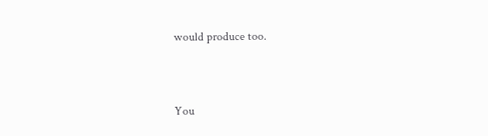would produce too.


You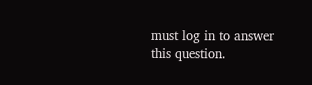must log in to answer this question.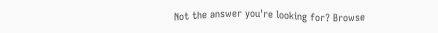Not the answer you're looking for? Browse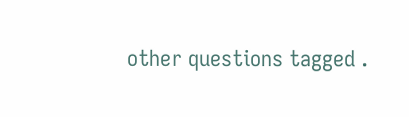other questions tagged .